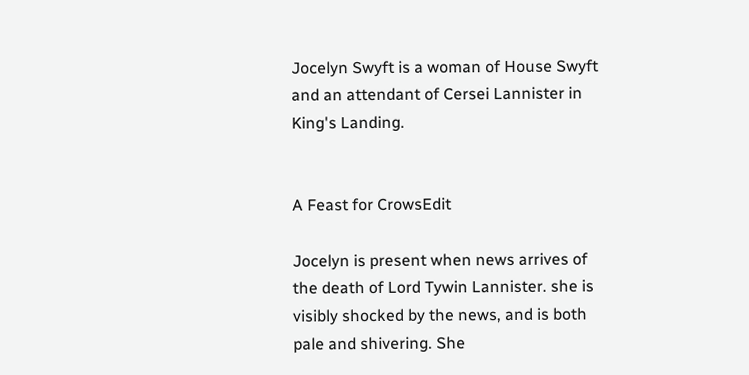Jocelyn Swyft is a woman of House Swyft and an attendant of Cersei Lannister in King's Landing.


A Feast for CrowsEdit

Jocelyn is present when news arrives of the death of Lord Tywin Lannister. she is visibly shocked by the news, and is both pale and shivering. She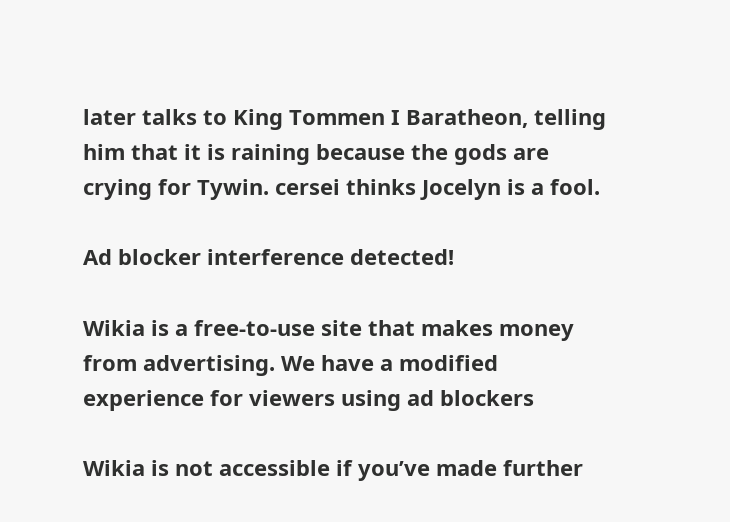later talks to King Tommen I Baratheon, telling him that it is raining because the gods are crying for Tywin. cersei thinks Jocelyn is a fool.

Ad blocker interference detected!

Wikia is a free-to-use site that makes money from advertising. We have a modified experience for viewers using ad blockers

Wikia is not accessible if you’ve made further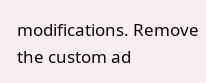modifications. Remove the custom ad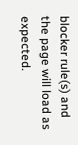blocker rule(s) and the page will load as expected.